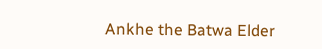Ankhe the Batwa Elder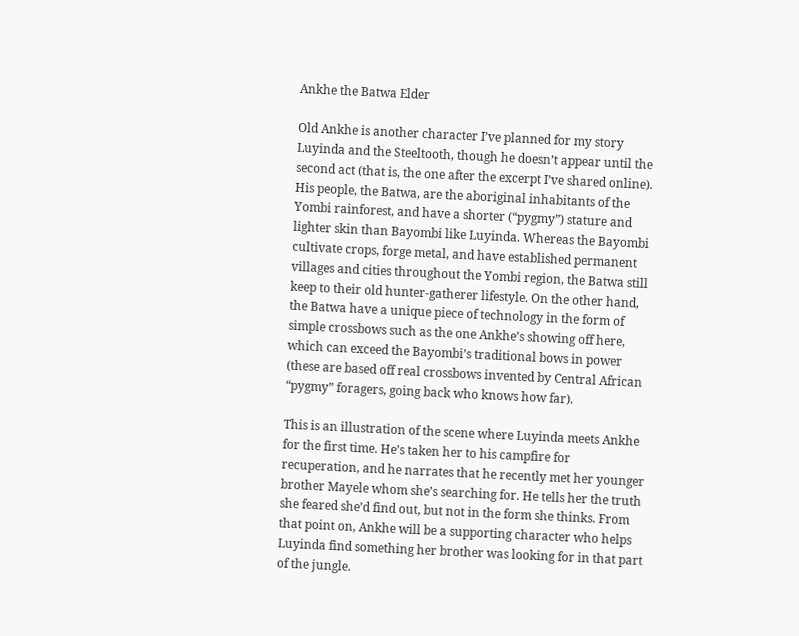Ankhe the Batwa Elder

Old Ankhe is another character I’ve planned for my story Luyinda and the Steeltooth, though he doesn’t appear until the second act (that is, the one after the excerpt I’ve shared online). His people, the Batwa, are the aboriginal inhabitants of the Yombi rainforest, and have a shorter (“pygmy”) stature and lighter skin than Bayombi like Luyinda. Whereas the Bayombi cultivate crops, forge metal, and have established permanent villages and cities throughout the Yombi region, the Batwa still keep to their old hunter-gatherer lifestyle. On the other hand, the Batwa have a unique piece of technology in the form of simple crossbows such as the one Ankhe’s showing off here, which can exceed the Bayombi’s traditional bows in power (these are based off real crossbows invented by Central African “pygmy” foragers, going back who knows how far).

This is an illustration of the scene where Luyinda meets Ankhe for the first time. He’s taken her to his campfire for recuperation, and he narrates that he recently met her younger brother Mayele whom she’s searching for. He tells her the truth she feared she’d find out, but not in the form she thinks. From that point on, Ankhe will be a supporting character who helps Luyinda find something her brother was looking for in that part of the jungle.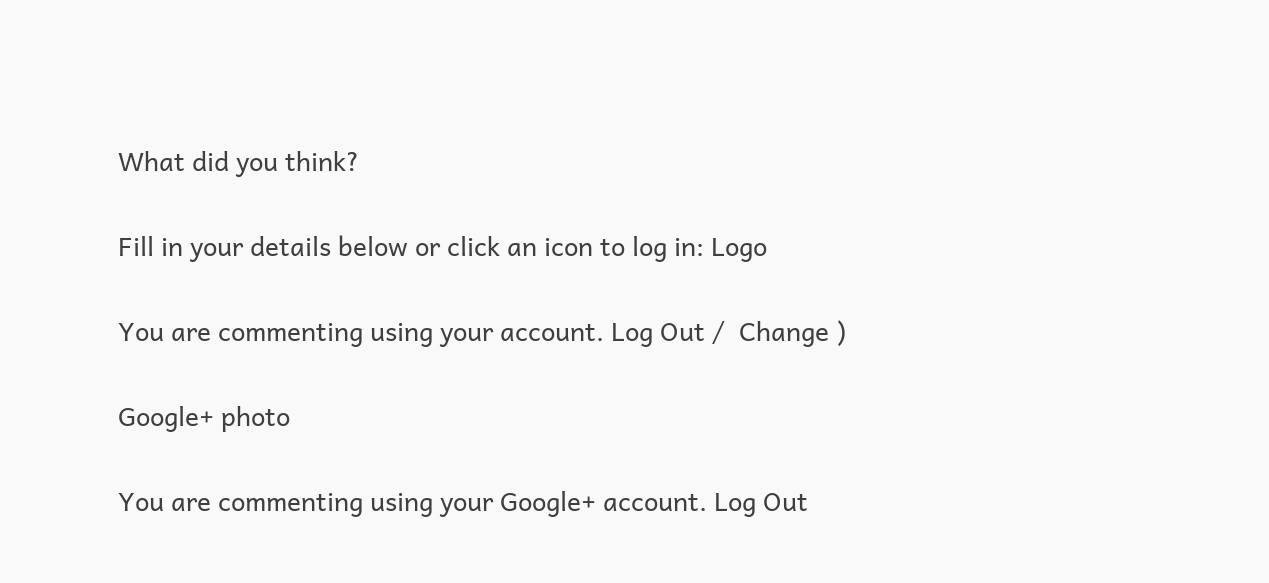What did you think?

Fill in your details below or click an icon to log in: Logo

You are commenting using your account. Log Out /  Change )

Google+ photo

You are commenting using your Google+ account. Log Out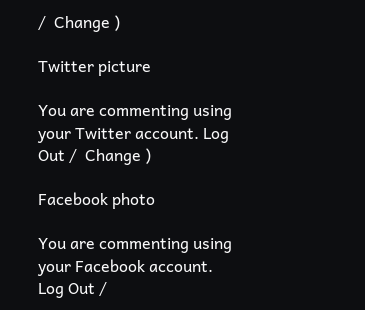/  Change )

Twitter picture

You are commenting using your Twitter account. Log Out /  Change )

Facebook photo

You are commenting using your Facebook account. Log Out /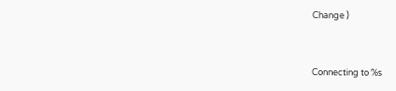Change )


Connecting to %s